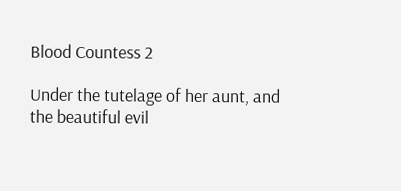Blood Countess 2

Under the tutelage of her aunt, and the beautiful evil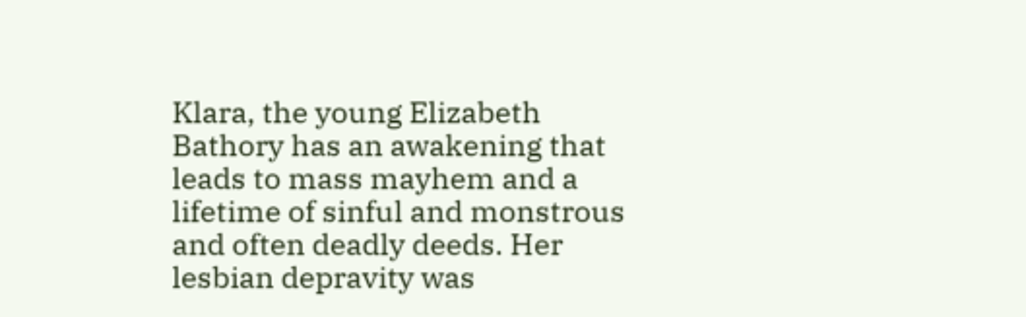Klara, the young Elizabeth Bathory has an awakening that leads to mass mayhem and a lifetime of sinful and monstrous and often deadly deeds. Her lesbian depravity was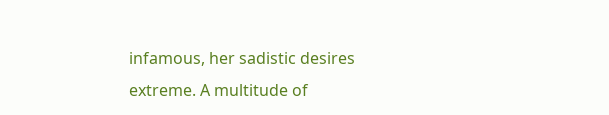infamous, her sadistic desires extreme. A multitude of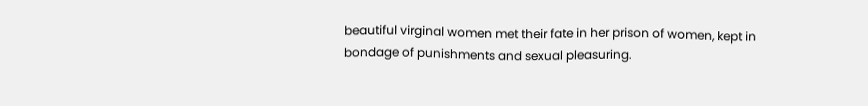beautiful virginal women met their fate in her prison of women, kept in bondage of punishments and sexual pleasuring.